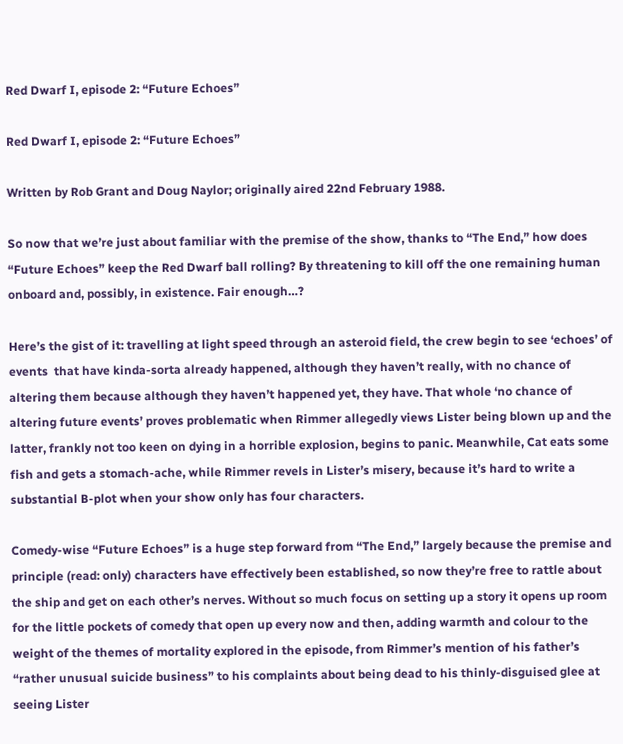Red Dwarf I, episode 2: “Future Echoes”

Red Dwarf I, episode 2: “Future Echoes”

Written by Rob Grant and Doug Naylor; originally aired 22nd February 1988.

So now that we’re just about familiar with the premise of the show, thanks to “The End,” how does “Future Echoes” keep the Red Dwarf ball rolling? By threatening to kill off the one remaining human onboard and, possibly, in existence. Fair enough…?

Here’s the gist of it: travelling at light speed through an asteroid field, the crew begin to see ‘echoes’ of events  that have kinda-sorta already happened, although they haven’t really, with no chance of altering them because although they haven’t happened yet, they have. That whole ‘no chance of altering future events’ proves problematic when Rimmer allegedly views Lister being blown up and the latter, frankly not too keen on dying in a horrible explosion, begins to panic. Meanwhile, Cat eats some fish and gets a stomach-ache, while Rimmer revels in Lister’s misery, because it’s hard to write a substantial B-plot when your show only has four characters.

Comedy-wise “Future Echoes” is a huge step forward from “The End,” largely because the premise and principle (read: only) characters have effectively been established, so now they’re free to rattle about the ship and get on each other’s nerves. Without so much focus on setting up a story it opens up room for the little pockets of comedy that open up every now and then, adding warmth and colour to the weight of the themes of mortality explored in the episode, from Rimmer’s mention of his father’s “rather unusual suicide business” to his complaints about being dead to his thinly-disguised glee at seeing Lister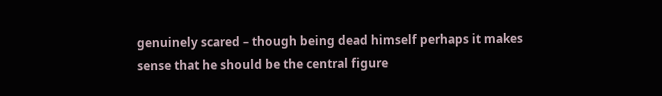genuinely scared – though being dead himself perhaps it makes sense that he should be the central figure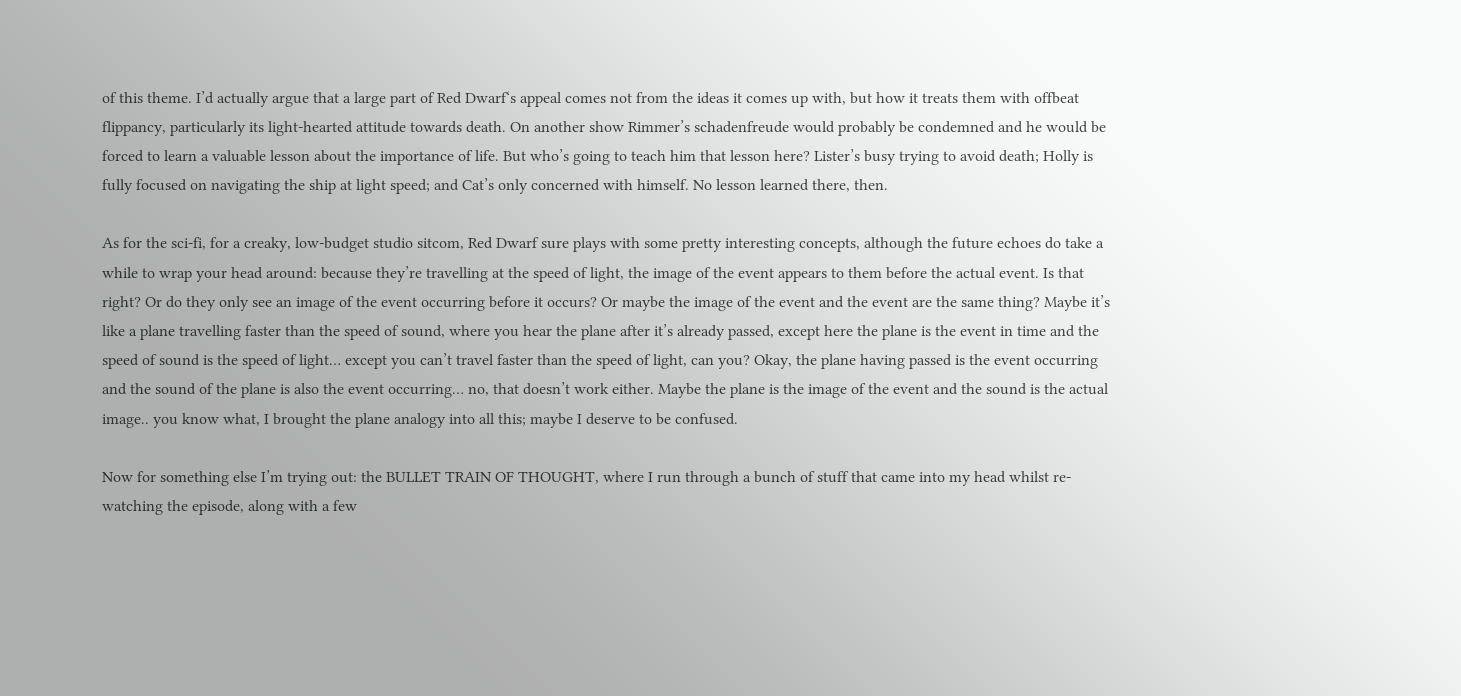of this theme. I’d actually argue that a large part of Red Dwarf‘s appeal comes not from the ideas it comes up with, but how it treats them with offbeat flippancy, particularly its light-hearted attitude towards death. On another show Rimmer’s schadenfreude would probably be condemned and he would be forced to learn a valuable lesson about the importance of life. But who’s going to teach him that lesson here? Lister’s busy trying to avoid death; Holly is fully focused on navigating the ship at light speed; and Cat’s only concerned with himself. No lesson learned there, then.

As for the sci-fi, for a creaky, low-budget studio sitcom, Red Dwarf sure plays with some pretty interesting concepts, although the future echoes do take a while to wrap your head around: because they’re travelling at the speed of light, the image of the event appears to them before the actual event. Is that right? Or do they only see an image of the event occurring before it occurs? Or maybe the image of the event and the event are the same thing? Maybe it’s like a plane travelling faster than the speed of sound, where you hear the plane after it’s already passed, except here the plane is the event in time and the speed of sound is the speed of light… except you can’t travel faster than the speed of light, can you? Okay, the plane having passed is the event occurring and the sound of the plane is also the event occurring… no, that doesn’t work either. Maybe the plane is the image of the event and the sound is the actual image.. you know what, I brought the plane analogy into all this; maybe I deserve to be confused.

Now for something else I’m trying out: the BULLET TRAIN OF THOUGHT, where I run through a bunch of stuff that came into my head whilst re-watching the episode, along with a few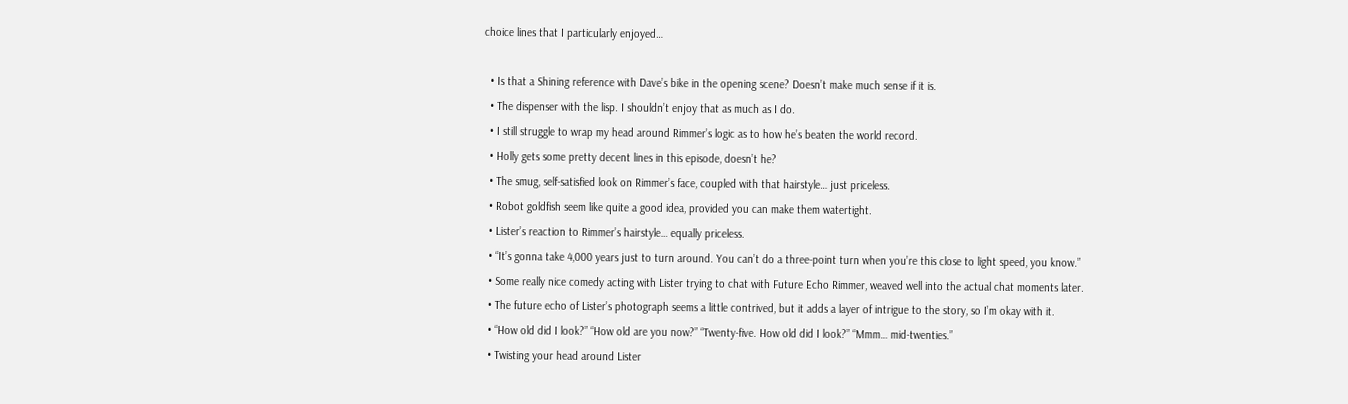choice lines that I particularly enjoyed…

  • Is that a Shining reference with Dave’s bike in the opening scene? Doesn’t make much sense if it is.
  • The dispenser with the lisp. I shouldn’t enjoy that as much as I do.
  • I still struggle to wrap my head around Rimmer’s logic as to how he’s beaten the world record.
  • Holly gets some pretty decent lines in this episode, doesn’t he?
  • The smug, self-satisfied look on Rimmer’s face, coupled with that hairstyle… just priceless.
  • Robot goldfish seem like quite a good idea, provided you can make them watertight.
  • Lister’s reaction to Rimmer’s hairstyle… equally priceless.
  • “It’s gonna take 4,000 years just to turn around. You can’t do a three-point turn when you’re this close to light speed, you know.”
  • Some really nice comedy acting with Lister trying to chat with Future Echo Rimmer, weaved well into the actual chat moments later.
  • The future echo of Lister’s photograph seems a little contrived, but it adds a layer of intrigue to the story, so I’m okay with it.
  • “How old did I look?” “How old are you now?” “Twenty-five. How old did I look?” “Mmm… mid-twenties.”
  • Twisting your head around Lister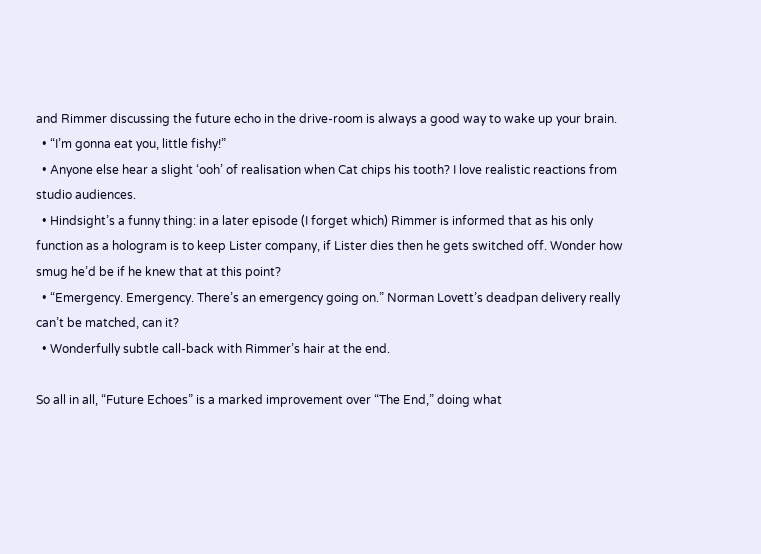and Rimmer discussing the future echo in the drive-room is always a good way to wake up your brain.
  • “I’m gonna eat you, little fishy!”
  • Anyone else hear a slight ‘ooh’ of realisation when Cat chips his tooth? I love realistic reactions from studio audiences.
  • Hindsight’s a funny thing: in a later episode (I forget which) Rimmer is informed that as his only function as a hologram is to keep Lister company, if Lister dies then he gets switched off. Wonder how smug he’d be if he knew that at this point?
  • “Emergency. Emergency. There’s an emergency going on.” Norman Lovett’s deadpan delivery really can’t be matched, can it?
  • Wonderfully subtle call-back with Rimmer’s hair at the end.

So all in all, “Future Echoes” is a marked improvement over “The End,” doing what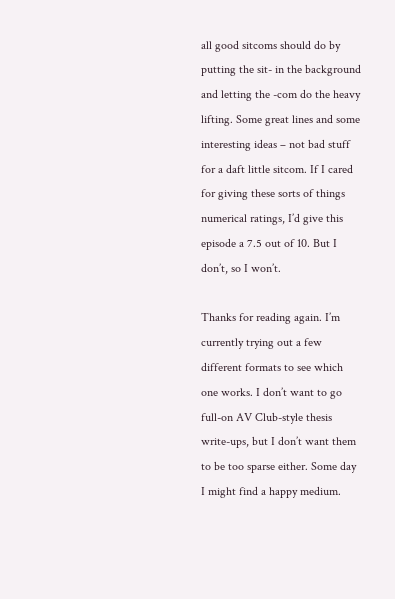all good sitcoms should do by putting the sit- in the background and letting the -com do the heavy lifting. Some great lines and some interesting ideas – not bad stuff for a daft little sitcom. If I cared for giving these sorts of things numerical ratings, I’d give this episode a 7.5 out of 10. But I don’t, so I won’t.

Thanks for reading again. I’m currently trying out a few different formats to see which one works. I don’t want to go full-on AV Club-style thesis write-ups, but I don’t want them to be too sparse either. Some day I might find a happy medium.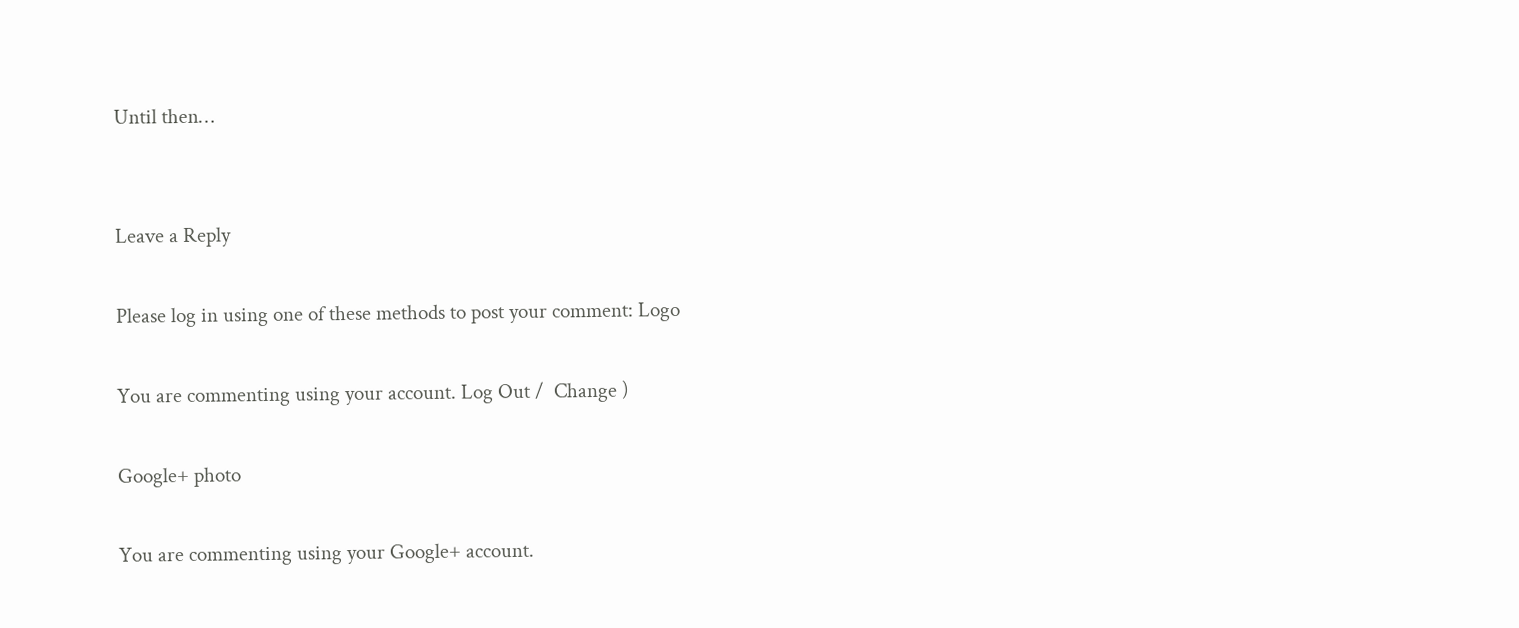Until then…


Leave a Reply

Please log in using one of these methods to post your comment: Logo

You are commenting using your account. Log Out /  Change )

Google+ photo

You are commenting using your Google+ account.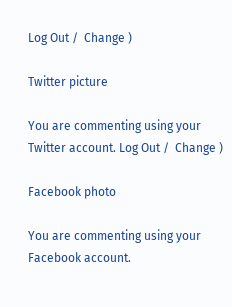Log Out /  Change )

Twitter picture

You are commenting using your Twitter account. Log Out /  Change )

Facebook photo

You are commenting using your Facebook account.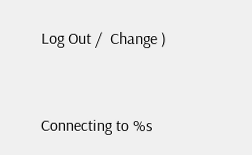Log Out /  Change )


Connecting to %s